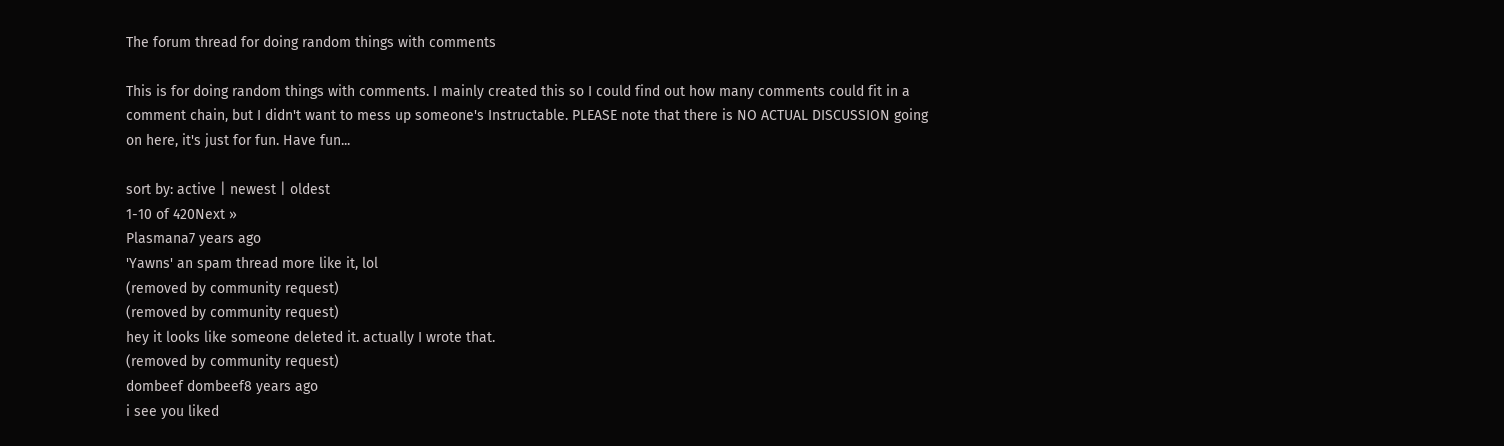The forum thread for doing random things with comments

This is for doing random things with comments. I mainly created this so I could find out how many comments could fit in a comment chain, but I didn't want to mess up someone's Instructable. PLEASE note that there is NO ACTUAL DISCUSSION going on here, it's just for fun. Have fun...

sort by: active | newest | oldest
1-10 of 420Next »
Plasmana7 years ago
'Yawns' an spam thread more like it, lol
(removed by community request)
(removed by community request)
hey it looks like someone deleted it. actually I wrote that.
(removed by community request)
dombeef dombeef8 years ago
i see you liked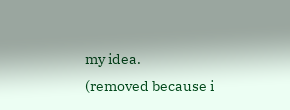my idea.
(removed because i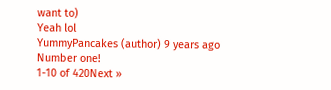want to)
Yeah lol
YummyPancakes (author) 9 years ago
Number one!
1-10 of 420Next »